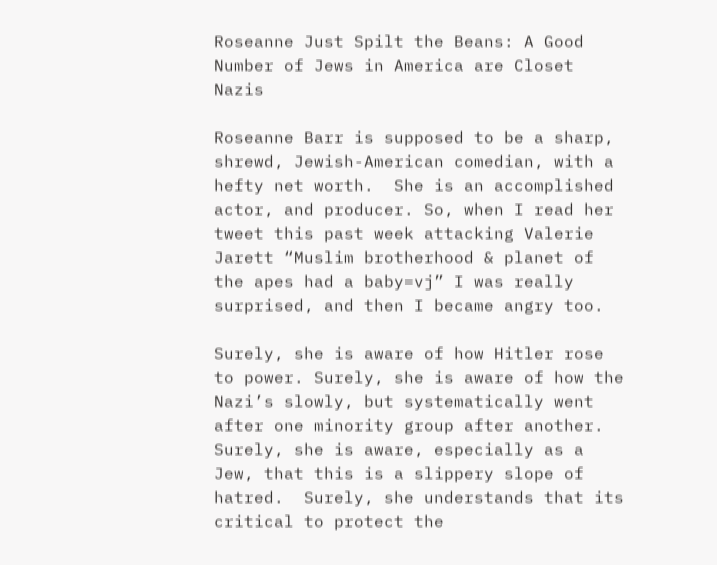Roseanne Just Spilt the Beans: A Good Number of Jews in America are Closet Nazis

Roseanne Barr is supposed to be a sharp, shrewd, Jewish-American comedian, with a hefty net worth.  She is an accomplished actor, and producer. So, when I read her tweet this past week attacking Valerie Jarett “Muslim brotherhood & planet of the apes had a baby=vj” I was really surprised, and then I became angry too.

Surely, she is aware of how Hitler rose to power. Surely, she is aware of how the Nazi’s slowly, but systematically went after one minority group after another. Surely, she is aware, especially as a Jew, that this is a slippery slope of hatred.  Surely, she understands that its critical to protect the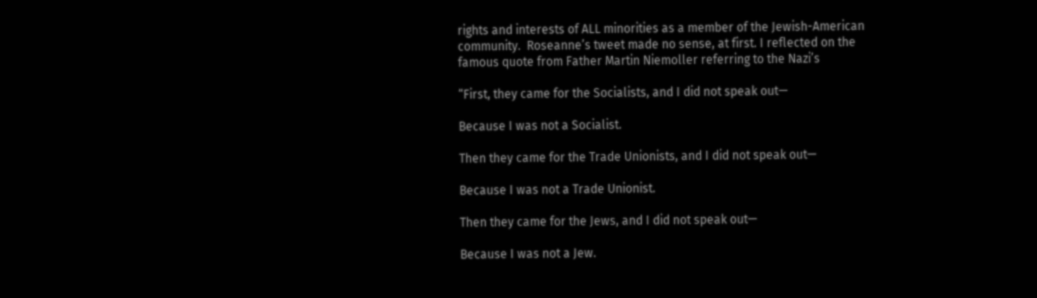rights and interests of ALL minorities as a member of the Jewish-American community.  Roseanne’s tweet made no sense, at first. I reflected on the famous quote from Father Martin Niemoller referring to the Nazi’s

“First, they came for the Socialists, and I did not speak out—

Because I was not a Socialist.

Then they came for the Trade Unionists, and I did not speak out—

Because I was not a Trade Unionist.

Then they came for the Jews, and I did not speak out—

Because I was not a Jew.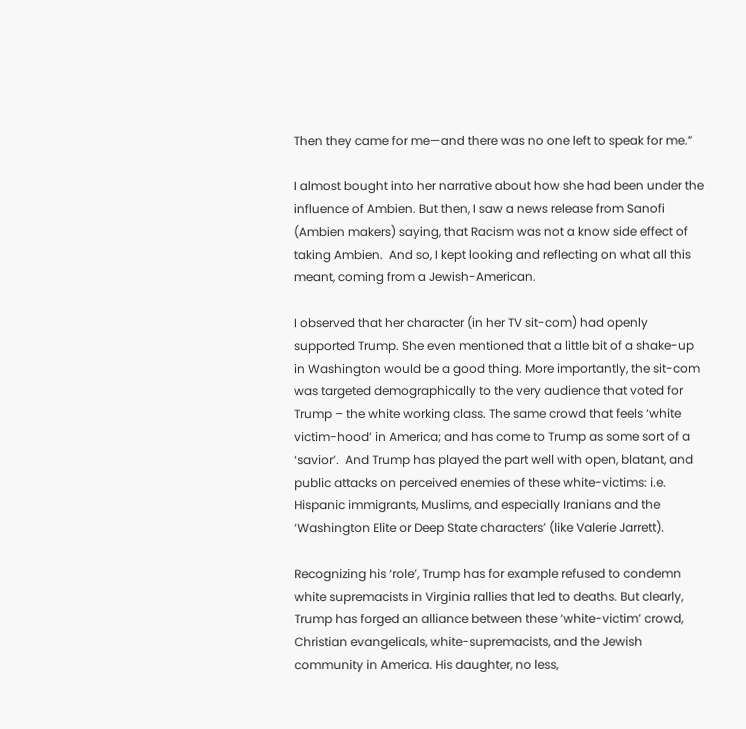Then they came for me—and there was no one left to speak for me.”

I almost bought into her narrative about how she had been under the influence of Ambien. But then, I saw a news release from Sanofi (Ambien makers) saying, that Racism was not a know side effect of taking Ambien.  And so, I kept looking and reflecting on what all this meant, coming from a Jewish-American.

I observed that her character (in her TV sit-com) had openly supported Trump. She even mentioned that a little bit of a shake-up in Washington would be a good thing. More importantly, the sit-com was targeted demographically to the very audience that voted for Trump – the white working class. The same crowd that feels ‘white victim-hood’ in America; and has come to Trump as some sort of a ‘savior’.  And Trump has played the part well with open, blatant, and public attacks on perceived enemies of these white-victims: i.e. Hispanic immigrants, Muslims, and especially Iranians and the ‘Washington Elite or Deep State characters’ (like Valerie Jarrett).

Recognizing his ‘role’, Trump has for example refused to condemn white supremacists in Virginia rallies that led to deaths. But clearly, Trump has forged an alliance between these ‘white-victim’ crowd, Christian evangelicals, white-supremacists, and the Jewish community in America. His daughter, no less,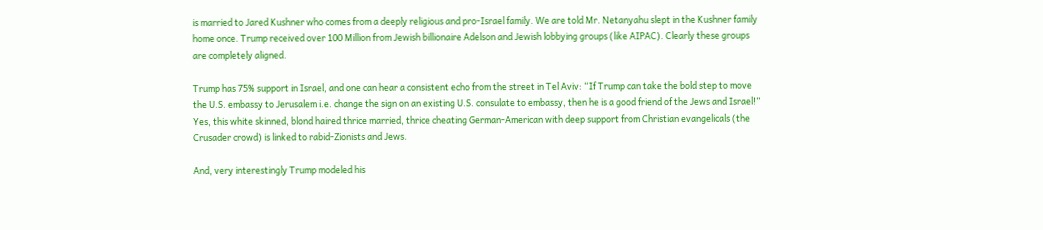is married to Jared Kushner who comes from a deeply religious and pro-Israel family. We are told Mr. Netanyahu slept in the Kushner family home once. Trump received over 100 Million from Jewish billionaire Adelson and Jewish lobbying groups (like AIPAC). Clearly these groups are completely aligned.

Trump has 75% support in Israel, and one can hear a consistent echo from the street in Tel Aviv: “If Trump can take the bold step to move the U.S. embassy to Jerusalem i.e. change the sign on an existing U.S. consulate to embassy, then he is a good friend of the Jews and Israel!” Yes, this white skinned, blond haired thrice married, thrice cheating German-American with deep support from Christian evangelicals (the Crusader crowd) is linked to rabid-Zionists and Jews.

And, very interestingly Trump modeled his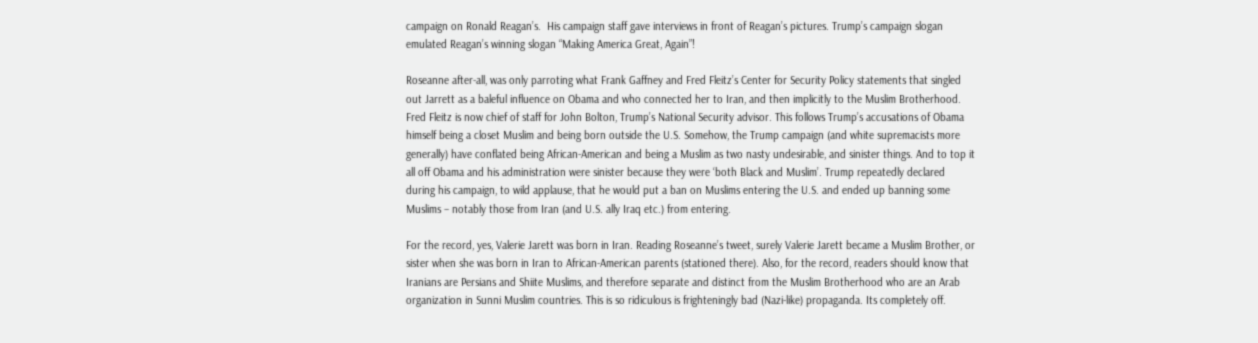campaign on Ronald Reagan’s.  His campaign staff gave interviews in front of Reagan’s pictures. Trump’s campaign slogan emulated Reagan’s winning slogan “Making America Great, Again”!

Roseanne after-all, was only parroting what Frank Gaffney and Fred Fleitz’s Center for Security Policy statements that singled out Jarrett as a baleful influence on Obama and who connected her to Iran, and then implicitly to the Muslim Brotherhood. Fred Fleitz is now chief of staff for John Bolton, Trump’s National Security advisor. This follows Trump’s accusations of Obama himself being a closet Muslim and being born outside the U.S. Somehow, the Trump campaign (and white supremacists more generally) have conflated being African-American and being a Muslim as two nasty undesirable, and sinister things. And to top it all off Obama and his administration were sinister because they were ‘both Black and Muslim’. Trump repeatedly declared during his campaign, to wild applause, that he would put a ban on Muslims entering the U.S. and ended up banning some Muslims – notably those from Iran (and U.S. ally Iraq etc.) from entering.

For the record, yes, Valerie Jarett was born in Iran. Reading Roseanne’s tweet, surely Valerie Jarett became a Muslim Brother, or sister when she was born in Iran to African-American parents (stationed there). Also, for the record, readers should know that Iranians are Persians and Shiite Muslims, and therefore separate and distinct from the Muslim Brotherhood who are an Arab organization in Sunni Muslim countries. This is so ridiculous is frighteningly bad (Nazi-like) propaganda. Its completely off.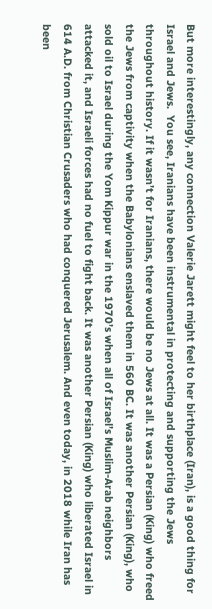But more interestingly, any connection Valerie Jarett might feel to her birthplace (Iran), is a good thing for Israel and Jews.  You see, Iranians have been instrumental in protecting and supporting the Jews throughout history. If it wasn’t for Iranians, there would be no Jews at all. It was a Persian (King) who freed the Jews from captivity when the Babylonians enslaved them in 560 BC. It was another Persian (King), who sold oil to Israel during the Yom Kippur war in the 1970’s when all of Israel’s Muslim-Arab neighbors attacked it, and Israeli forces had no fuel to fight back. It was another Persian (King) who liberated Israel in 614 A.D. from Christian Crusaders who had conquered Jerusalem. And even today, in 2018 while Iran has been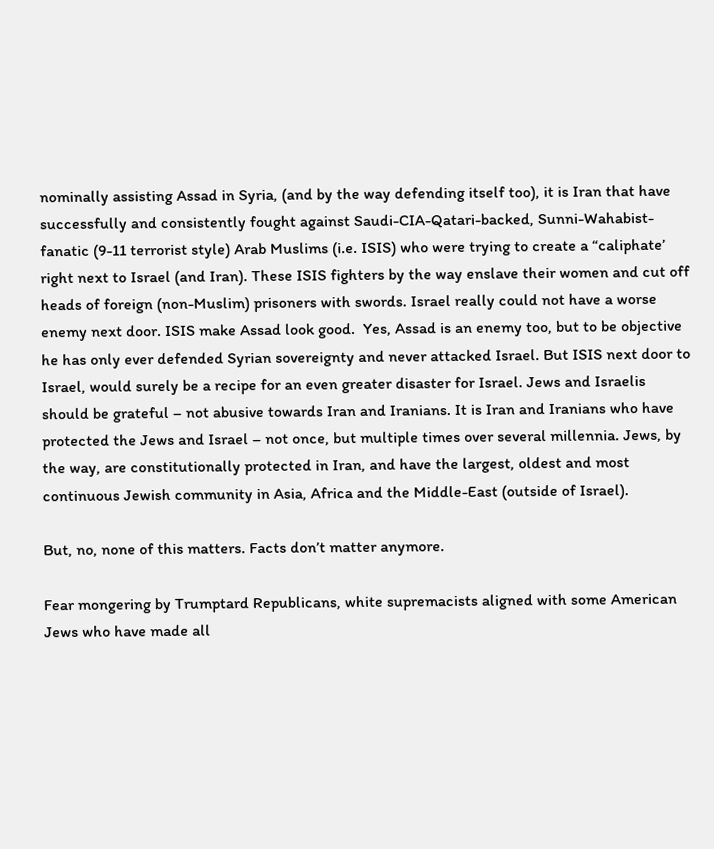nominally assisting Assad in Syria, (and by the way defending itself too), it is Iran that have successfully and consistently fought against Saudi-CIA-Qatari-backed, Sunni-Wahabist-fanatic (9-11 terrorist style) Arab Muslims (i.e. ISIS) who were trying to create a “caliphate’ right next to Israel (and Iran). These ISIS fighters by the way enslave their women and cut off heads of foreign (non-Muslim) prisoners with swords. Israel really could not have a worse enemy next door. ISIS make Assad look good.  Yes, Assad is an enemy too, but to be objective he has only ever defended Syrian sovereignty and never attacked Israel. But ISIS next door to Israel, would surely be a recipe for an even greater disaster for Israel. Jews and Israelis should be grateful – not abusive towards Iran and Iranians. It is Iran and Iranians who have protected the Jews and Israel – not once, but multiple times over several millennia. Jews, by the way, are constitutionally protected in Iran, and have the largest, oldest and most continuous Jewish community in Asia, Africa and the Middle-East (outside of Israel).

But, no, none of this matters. Facts don’t matter anymore.

Fear mongering by Trumptard Republicans, white supremacists aligned with some American Jews who have made all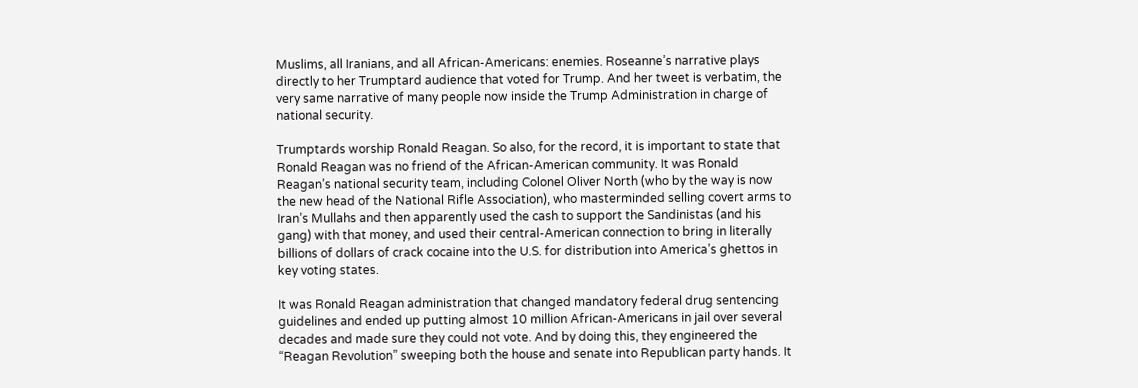Muslims, all Iranians, and all African-Americans: enemies. Roseanne’s narrative plays directly to her Trumptard audience that voted for Trump. And her tweet is verbatim, the very same narrative of many people now inside the Trump Administration in charge of national security.

Trumptards worship Ronald Reagan. So also, for the record, it is important to state that Ronald Reagan was no friend of the African-American community. It was Ronald Reagan’s national security team, including Colonel Oliver North (who by the way is now the new head of the National Rifle Association), who masterminded selling covert arms to Iran’s Mullahs and then apparently used the cash to support the Sandinistas (and his gang) with that money, and used their central-American connection to bring in literally billions of dollars of crack cocaine into the U.S. for distribution into America’s ghettos in key voting states.

It was Ronald Reagan administration that changed mandatory federal drug sentencing guidelines and ended up putting almost 10 million African-Americans in jail over several decades and made sure they could not vote. And by doing this, they engineered the “Reagan Revolution” sweeping both the house and senate into Republican party hands. It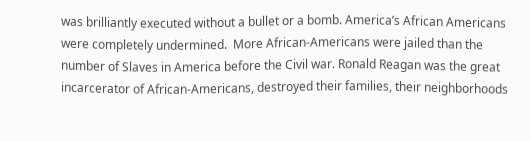was brilliantly executed without a bullet or a bomb. America’s African Americans were completely undermined.  More African-Americans were jailed than the number of Slaves in America before the Civil war. Ronald Reagan was the great incarcerator of African-Americans, destroyed their families, their neighborhoods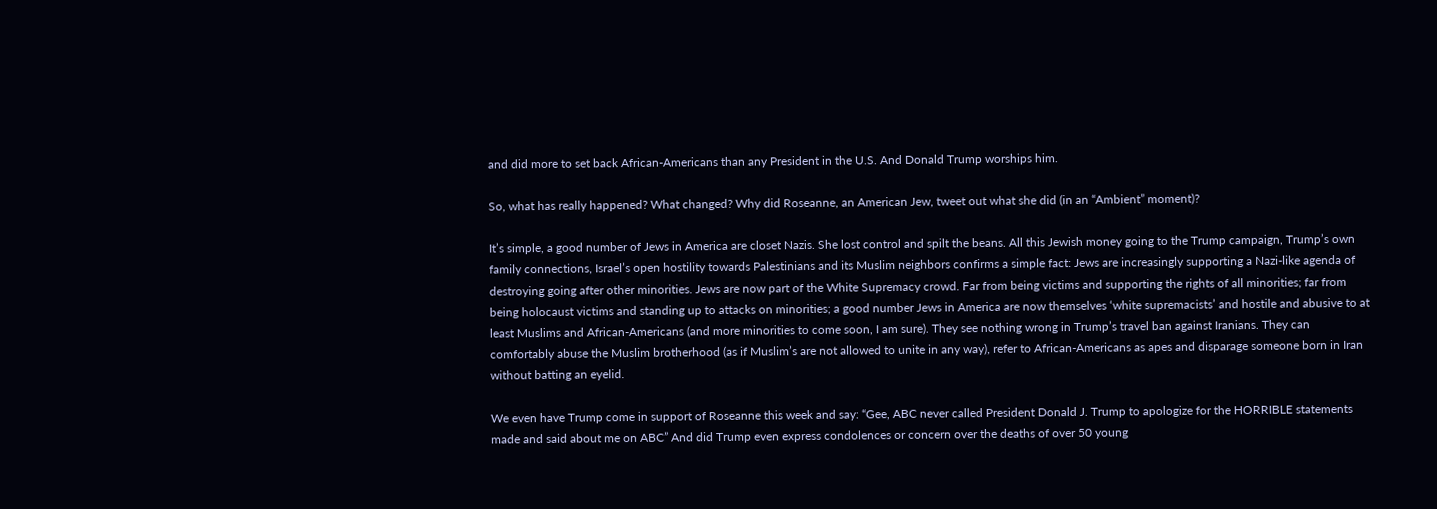and did more to set back African-Americans than any President in the U.S. And Donald Trump worships him.

So, what has really happened? What changed? Why did Roseanne, an American Jew, tweet out what she did (in an “Ambient” moment)?

It’s simple, a good number of Jews in America are closet Nazis. She lost control and spilt the beans. All this Jewish money going to the Trump campaign, Trump’s own family connections, Israel’s open hostility towards Palestinians and its Muslim neighbors confirms a simple fact: Jews are increasingly supporting a Nazi-like agenda of destroying going after other minorities. Jews are now part of the White Supremacy crowd. Far from being victims and supporting the rights of all minorities; far from being holocaust victims and standing up to attacks on minorities; a good number Jews in America are now themselves ‘white supremacists’ and hostile and abusive to at least Muslims and African-Americans (and more minorities to come soon, I am sure). They see nothing wrong in Trump’s travel ban against Iranians. They can comfortably abuse the Muslim brotherhood (as if Muslim’s are not allowed to unite in any way), refer to African-Americans as apes and disparage someone born in Iran without batting an eyelid.

We even have Trump come in support of Roseanne this week and say: “Gee, ABC never called President Donald J. Trump to apologize for the HORRIBLE statements made and said about me on ABC” And did Trump even express condolences or concern over the deaths of over 50 young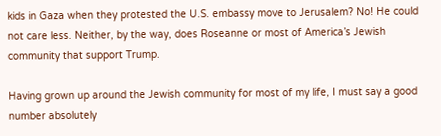kids in Gaza when they protested the U.S. embassy move to Jerusalem? No! He could not care less. Neither, by the way, does Roseanne or most of America’s Jewish community that support Trump.

Having grown up around the Jewish community for most of my life, I must say a good number absolutely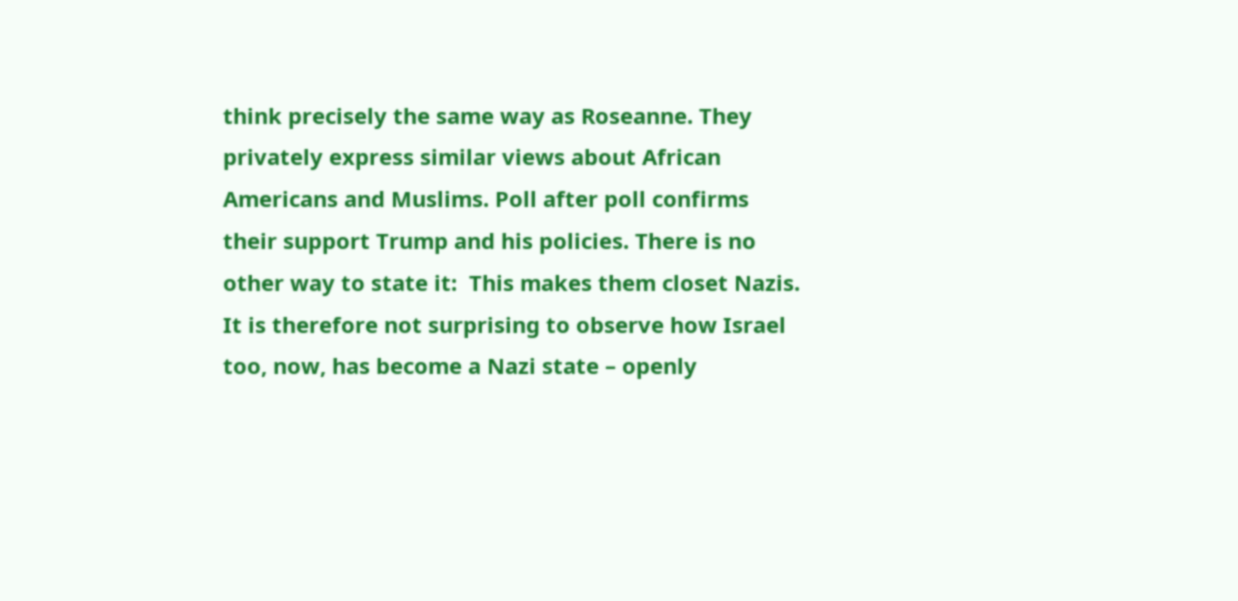think precisely the same way as Roseanne. They privately express similar views about African Americans and Muslims. Poll after poll confirms their support Trump and his policies. There is no other way to state it:  This makes them closet Nazis. It is therefore not surprising to observe how Israel too, now, has become a Nazi state – openly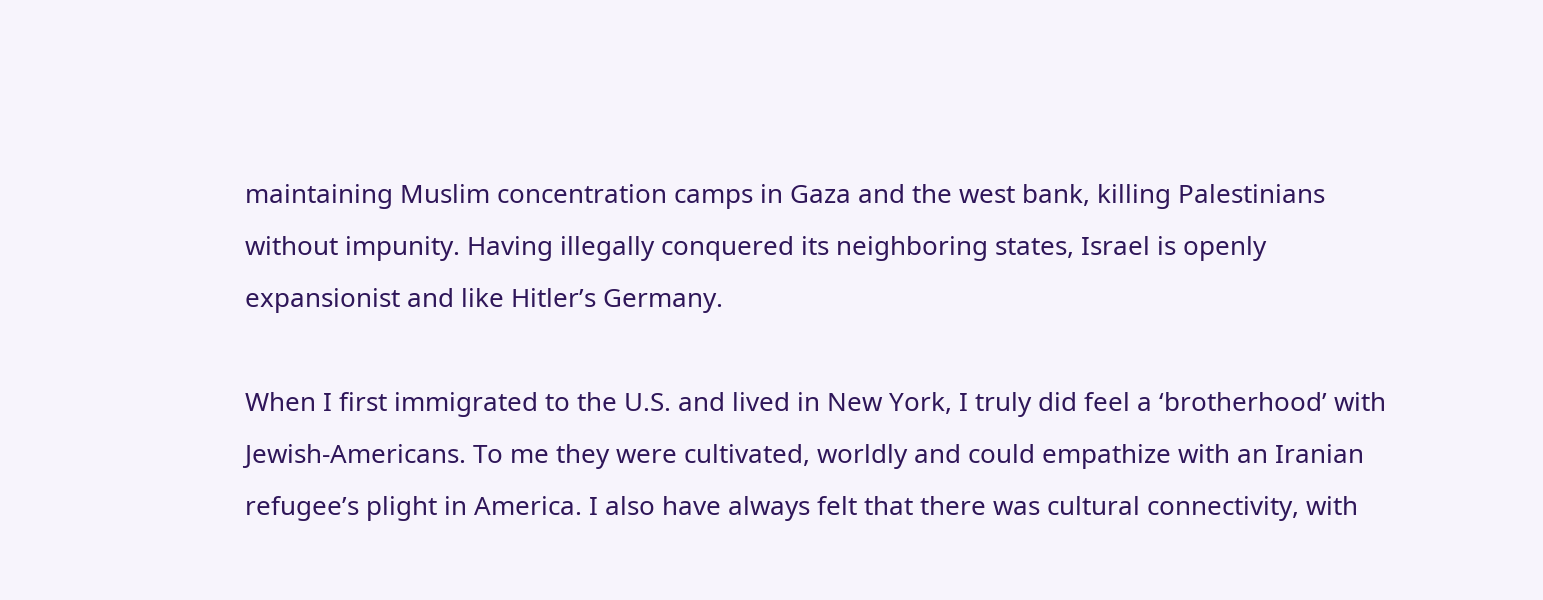maintaining Muslim concentration camps in Gaza and the west bank, killing Palestinians without impunity. Having illegally conquered its neighboring states, Israel is openly expansionist and like Hitler’s Germany.

When I first immigrated to the U.S. and lived in New York, I truly did feel a ‘brotherhood’ with Jewish-Americans. To me they were cultivated, worldly and could empathize with an Iranian refugee’s plight in America. I also have always felt that there was cultural connectivity, with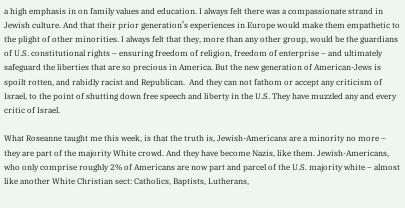a high emphasis in on family values and education. I always felt there was a compassionate strand in Jewish culture. And that their prior generation’s experiences in Europe would make them empathetic to the plight of other minorities. I always felt that they, more than any other group, would be the guardians of U.S. constitutional rights – ensuring freedom of religion, freedom of enterprise – and ultimately safeguard the liberties that are so precious in America. But the new generation of American-Jews is spoilt rotten, and rabidly racist and Republican.  And they can not fathom or accept any criticism of Israel, to the point of shutting down free speech and liberty in the U.S. They have muzzled any and every critic of Israel.

What Roseanne taught me this week, is that the truth is, Jewish-Americans are a minority no more – they are part of the majority White crowd. And they have become Nazis, like them. Jewish-Americans, who only comprise roughly 2% of Americans are now part and parcel of the U.S. majority white – almost like another White Christian sect: Catholics, Baptists, Lutherans,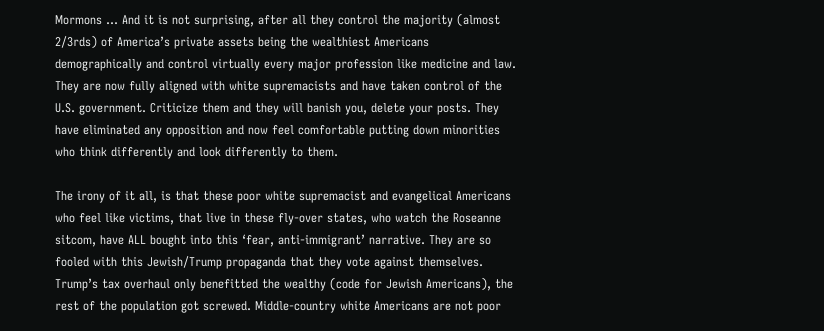Mormons … And it is not surprising, after all they control the majority (almost 2/3rds) of America’s private assets being the wealthiest Americans demographically and control virtually every major profession like medicine and law. They are now fully aligned with white supremacists and have taken control of the U.S. government. Criticize them and they will banish you, delete your posts. They have eliminated any opposition and now feel comfortable putting down minorities who think differently and look differently to them.

The irony of it all, is that these poor white supremacist and evangelical Americans who feel like victims, that live in these fly-over states, who watch the Roseanne sitcom, have ALL bought into this ‘fear, anti-immigrant’ narrative. They are so fooled with this Jewish/Trump propaganda that they vote against themselves. Trump’s tax overhaul only benefitted the wealthy (code for Jewish Americans), the rest of the population got screwed. Middle-country white Americans are not poor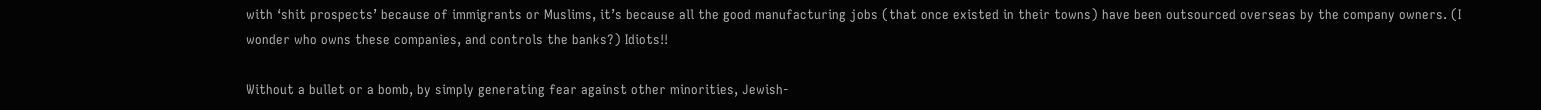with ‘shit prospects’ because of immigrants or Muslims, it’s because all the good manufacturing jobs (that once existed in their towns) have been outsourced overseas by the company owners. (I wonder who owns these companies, and controls the banks?) Idiots!!

Without a bullet or a bomb, by simply generating fear against other minorities, Jewish-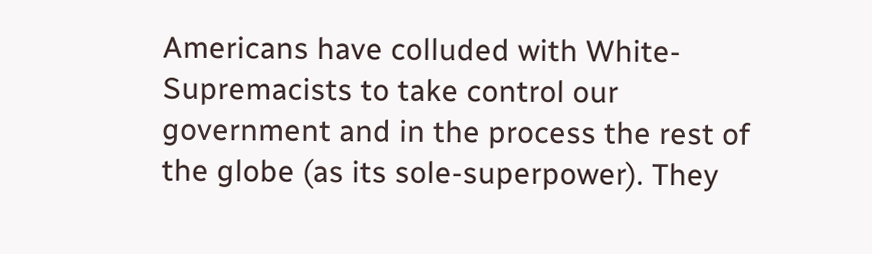Americans have colluded with White-Supremacists to take control our government and in the process the rest of the globe (as its sole-superpower). They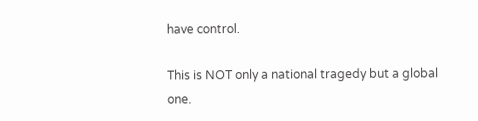have control.

This is NOT only a national tragedy but a global one.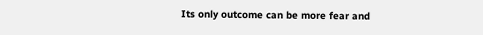Its only outcome can be more fear and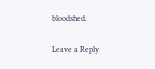bloodshed.

Leave a Reply